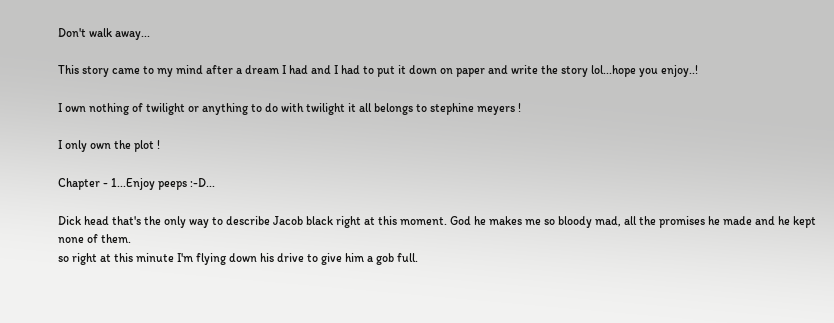Don't walk away...

This story came to my mind after a dream I had and I had to put it down on paper and write the story lol...hope you enjoy..!

I own nothing of twilight or anything to do with twilight it all belongs to stephine meyers !

I only own the plot !

Chapter - 1...Enjoy peeps :-D...

Dick head that's the only way to describe Jacob black right at this moment. God he makes me so bloody mad, all the promises he made and he kept none of them.
so right at this minute I'm flying down his drive to give him a gob full.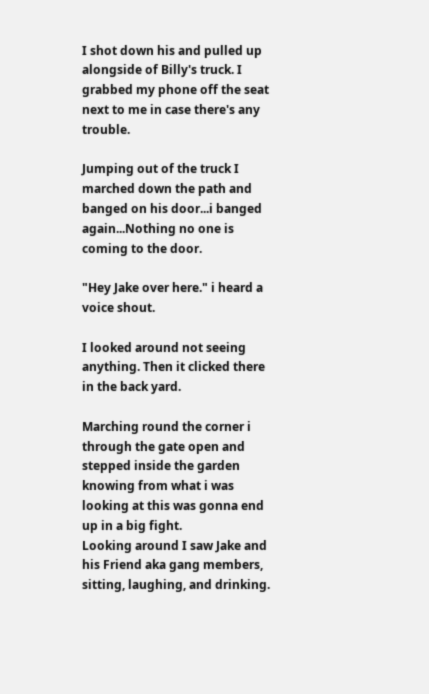I shot down his and pulled up alongside of Billy's truck. I grabbed my phone off the seat next to me in case there's any trouble.

Jumping out of the truck I marched down the path and banged on his door...i banged again...Nothing no one is coming to the door.

"Hey Jake over here." i heard a voice shout.

I looked around not seeing anything. Then it clicked there in the back yard.

Marching round the corner i through the gate open and stepped inside the garden knowing from what i was looking at this was gonna end up in a big fight.
Looking around I saw Jake and his Friend aka gang members, sitting, laughing, and drinking.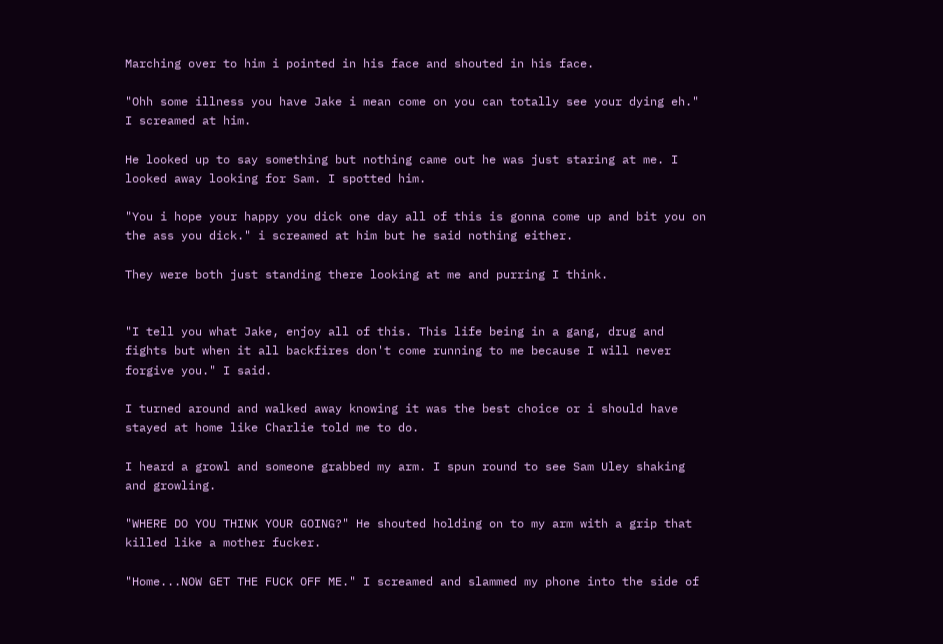Marching over to him i pointed in his face and shouted in his face.

"Ohh some illness you have Jake i mean come on you can totally see your dying eh." I screamed at him.

He looked up to say something but nothing came out he was just staring at me. I looked away looking for Sam. I spotted him.

"You i hope your happy you dick one day all of this is gonna come up and bit you on the ass you dick." i screamed at him but he said nothing either.

They were both just standing there looking at me and purring I think.


"I tell you what Jake, enjoy all of this. This life being in a gang, drug and fights but when it all backfires don't come running to me because I will never forgive you." I said.

I turned around and walked away knowing it was the best choice or i should have stayed at home like Charlie told me to do.

I heard a growl and someone grabbed my arm. I spun round to see Sam Uley shaking and growling.

"WHERE DO YOU THINK YOUR GOING?" He shouted holding on to my arm with a grip that killed like a mother fucker.

"Home...NOW GET THE FUCK OFF ME." I screamed and slammed my phone into the side of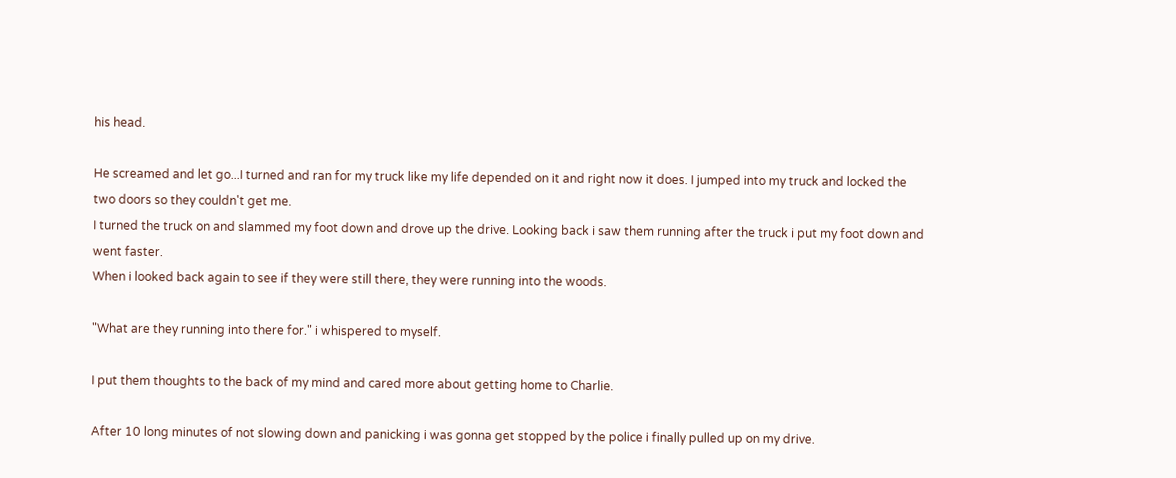his head.

He screamed and let go...I turned and ran for my truck like my life depended on it and right now it does. I jumped into my truck and locked the two doors so they couldn't get me.
I turned the truck on and slammed my foot down and drove up the drive. Looking back i saw them running after the truck i put my foot down and went faster.
When i looked back again to see if they were still there, they were running into the woods.

"What are they running into there for." i whispered to myself.

I put them thoughts to the back of my mind and cared more about getting home to Charlie.

After 10 long minutes of not slowing down and panicking i was gonna get stopped by the police i finally pulled up on my drive.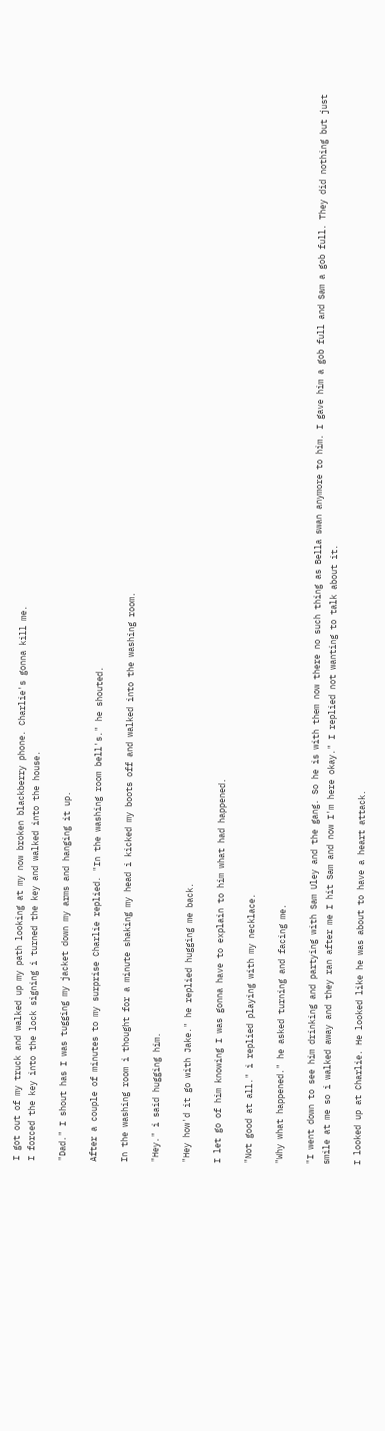I got out of my truck and walked up my path looking at my now broken blackberry phone. Charlie's gonna kill me.
I forced the key into the lock signing i turned the key and walked into the house.

"Dad." I shout has I was tugging my jacket down my arms and hanging it up.

After a couple of minutes to my surprise Charlie replied. "In the washing room bell's." he shouted.

In the washing room i thought for a minute shaking my head i kicked my boots off and walked into the washing room.

"Hey." i said hugging him.

"Hey how'd it go with Jake." he replied hugging me back.

I let go of him knowing I was gonna have to explain to him what had happened.

"Not good at all." i replied playing with my necklace.

"Why what happened." he asked turning and facing me.

"I went down to see him drinking and partying with Sam Uley and the gang. So he is with them now there no such thing as Bella swan anymore to him. I gave him a gob full and Sam a gob full. They did nothing but just smile at me so i walked away and they ran after me I hit Sam and now I'm here okay." I replied not wanting to talk about it.

I looked up at Charlie. He looked like he was about to have a heart attack.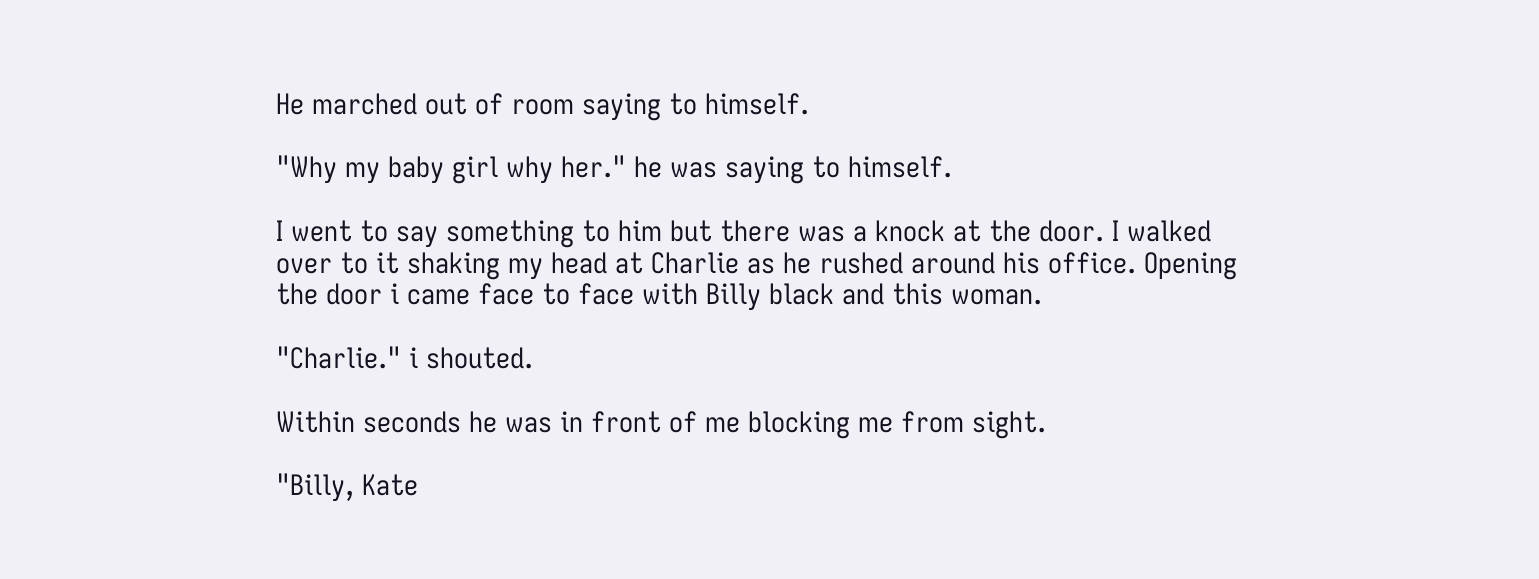He marched out of room saying to himself.

"Why my baby girl why her." he was saying to himself.

I went to say something to him but there was a knock at the door. I walked over to it shaking my head at Charlie as he rushed around his office. Opening the door i came face to face with Billy black and this woman.

"Charlie." i shouted.

Within seconds he was in front of me blocking me from sight.

"Billy, Kate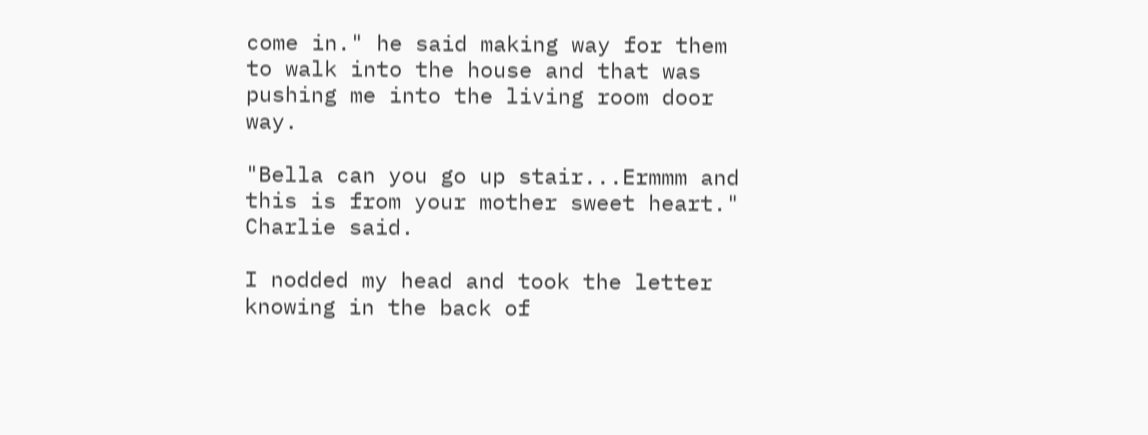come in." he said making way for them to walk into the house and that was pushing me into the living room door way.

"Bella can you go up stair...Ermmm and this is from your mother sweet heart." Charlie said.

I nodded my head and took the letter knowing in the back of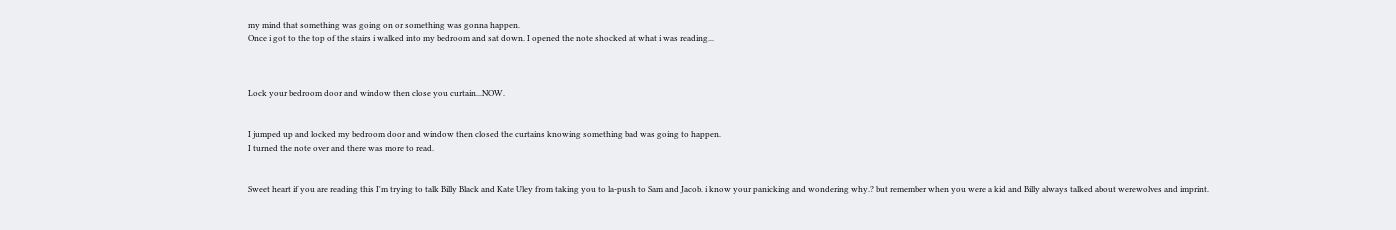my mind that something was going on or something was gonna happen.
Once i got to the top of the stairs i walked into my bedroom and sat down. I opened the note shocked at what i was reading...



Lock your bedroom door and window then close you curtain...NOW.


I jumped up and locked my bedroom door and window then closed the curtains knowing something bad was going to happen.
I turned the note over and there was more to read.


Sweet heart if you are reading this I'm trying to talk Billy Black and Kate Uley from taking you to la-push to Sam and Jacob. i know your panicking and wondering why.? but remember when you were a kid and Billy always talked about werewolves and imprint.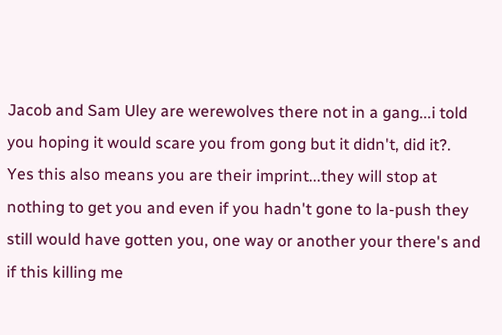Jacob and Sam Uley are werewolves there not in a gang...i told you hoping it would scare you from gong but it didn't, did it?.
Yes this also means you are their imprint...they will stop at nothing to get you and even if you hadn't gone to la-push they still would have gotten you, one way or another your there's and if this killing me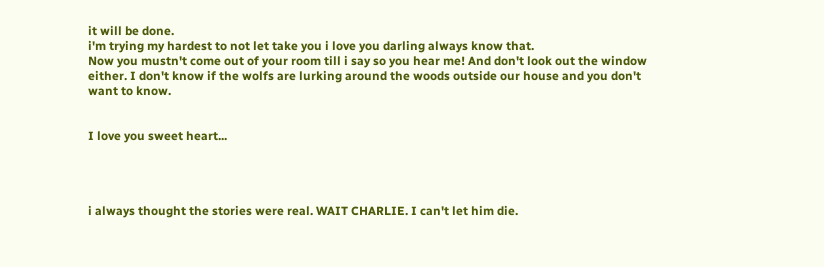it will be done.
i'm trying my hardest to not let take you i love you darling always know that.
Now you mustn't come out of your room till i say so you hear me! And don't look out the window either. I don't know if the wolfs are lurking around the woods outside our house and you don't want to know.


I love you sweet heart...




i always thought the stories were real. WAIT CHARLIE. I can't let him die.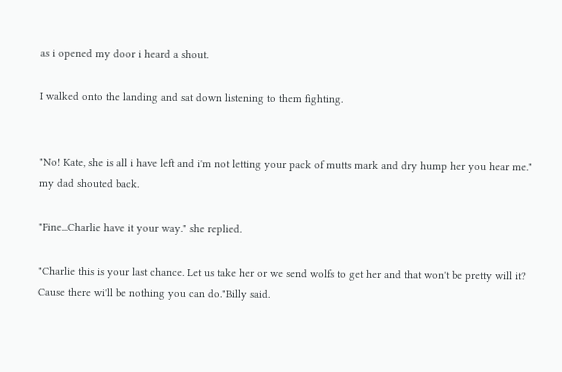as i opened my door i heard a shout.

I walked onto the landing and sat down listening to them fighting.


"No! Kate, she is all i have left and i'm not letting your pack of mutts mark and dry hump her you hear me." my dad shouted back.

"Fine...Charlie have it your way." she replied.

"Charlie this is your last chance. Let us take her or we send wolfs to get her and that won't be pretty will it? Cause there wi'll be nothing you can do."Billy said.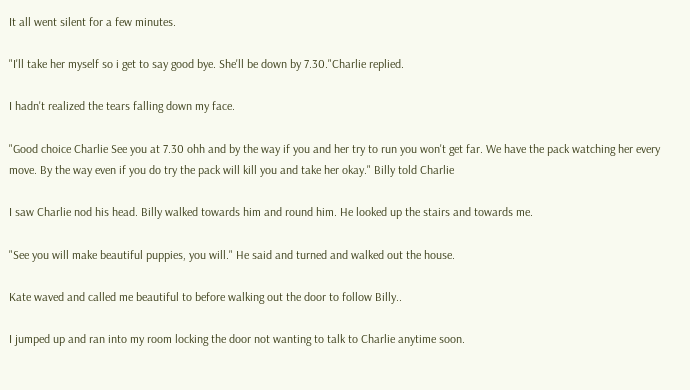It all went silent for a few minutes.

"I'll take her myself so i get to say good bye. She'll be down by 7.30."Charlie replied.

I hadn't realized the tears falling down my face.

"Good choice Charlie See you at 7.30 ohh and by the way if you and her try to run you won't get far. We have the pack watching her every move. By the way even if you do try the pack will kill you and take her okay." Billy told Charlie

I saw Charlie nod his head. Billy walked towards him and round him. He looked up the stairs and towards me.

"See you will make beautiful puppies, you will." He said and turned and walked out the house.

Kate waved and called me beautiful to before walking out the door to follow Billy..

I jumped up and ran into my room locking the door not wanting to talk to Charlie anytime soon.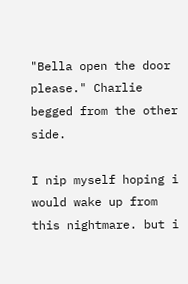"Bella open the door please." Charlie begged from the other side.

I nip myself hoping i would wake up from this nightmare. but i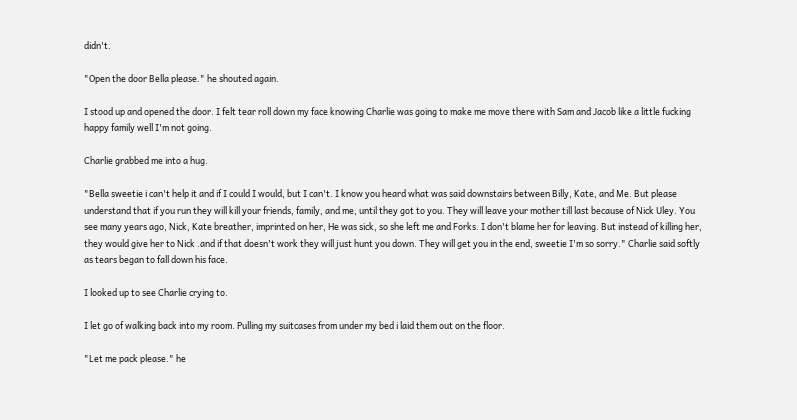didn't.

"Open the door Bella please." he shouted again.

I stood up and opened the door. I felt tear roll down my face knowing Charlie was going to make me move there with Sam and Jacob like a little fucking happy family well I'm not going.

Charlie grabbed me into a hug.

"Bella sweetie i can't help it and if I could I would, but I can't. I know you heard what was said downstairs between Billy, Kate, and Me. But please understand that if you run they will kill your friends, family, and me, until they got to you. They will leave your mother till last because of Nick Uley. You see many years ago, Nick, Kate breather, imprinted on her, He was sick, so she left me and Forks. I don't blame her for leaving. But instead of killing her, they would give her to Nick .and if that doesn't work they will just hunt you down. They will get you in the end, sweetie I'm so sorry." Charlie said softly as tears began to fall down his face.

I looked up to see Charlie crying to.

I let go of walking back into my room. Pulling my suitcases from under my bed i laid them out on the floor.

"Let me pack please." he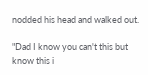nodded his head and walked out.

"Dad I know you can't this but know this i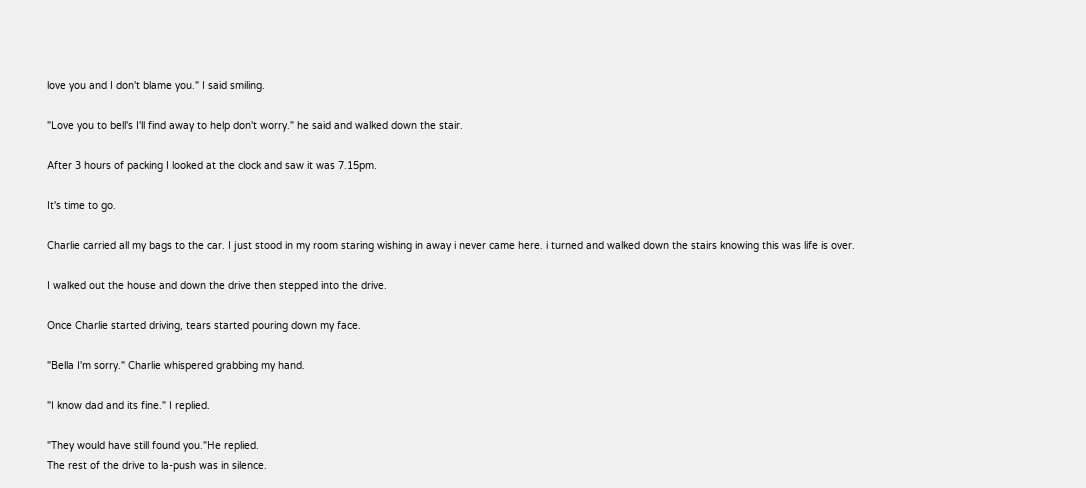love you and I don't blame you." I said smiling.

"Love you to bell's I'll find away to help don't worry." he said and walked down the stair.

After 3 hours of packing I looked at the clock and saw it was 7.15pm.

It's time to go.

Charlie carried all my bags to the car. I just stood in my room staring wishing in away i never came here. i turned and walked down the stairs knowing this was life is over.

I walked out the house and down the drive then stepped into the drive.

Once Charlie started driving, tears started pouring down my face.

"Bella I'm sorry." Charlie whispered grabbing my hand.

"I know dad and its fine." I replied.

"They would have still found you."He replied.
The rest of the drive to la-push was in silence.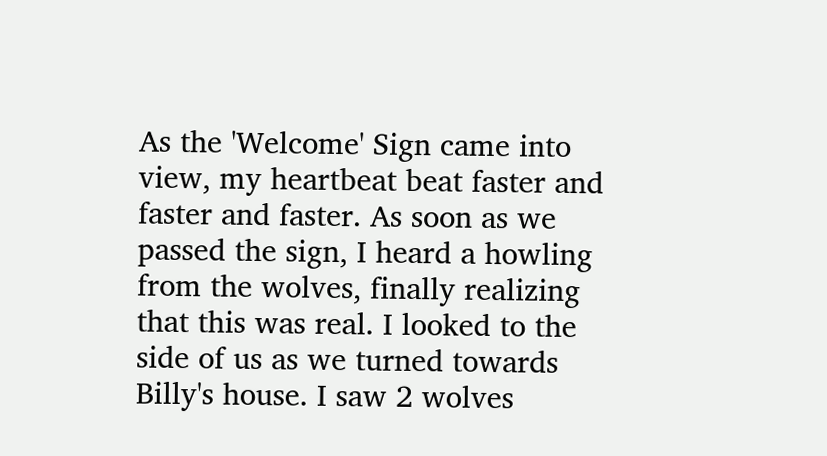As the 'Welcome' Sign came into view, my heartbeat beat faster and faster and faster. As soon as we passed the sign, I heard a howling from the wolves, finally realizing that this was real. I looked to the side of us as we turned towards Billy's house. I saw 2 wolves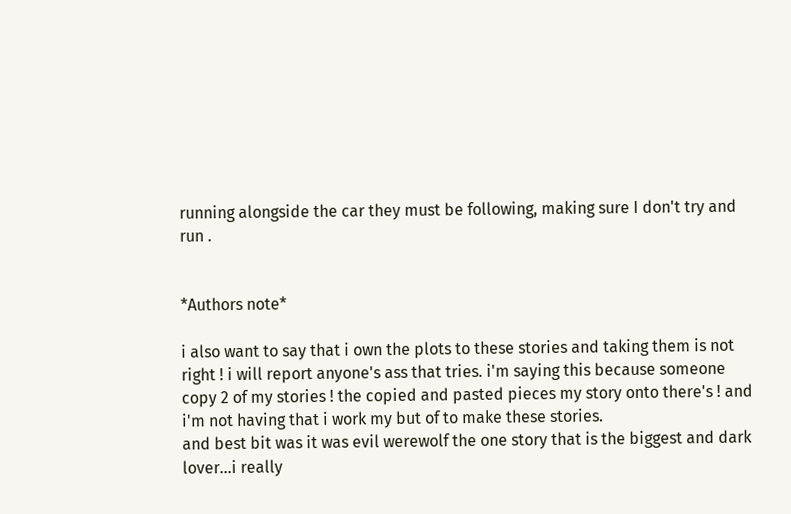running alongside the car they must be following, making sure I don't try and run .


*Authors note*

i also want to say that i own the plots to these stories and taking them is not right ! i will report anyone's ass that tries. i'm saying this because someone copy 2 of my stories ! the copied and pasted pieces my story onto there's ! and i'm not having that i work my but of to make these stories.
and best bit was it was evil werewolf the one story that is the biggest and dark lover...i really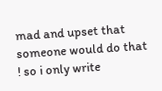mad and upset that someone would do that ! so i only write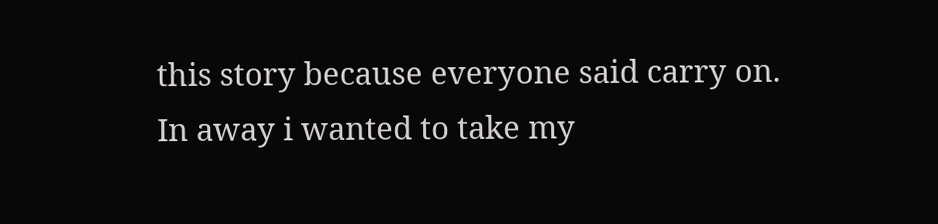this story because everyone said carry on.
In away i wanted to take my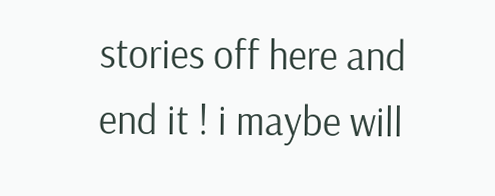stories off here and end it ! i maybe will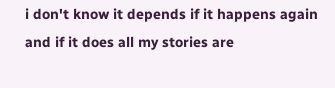i don't know it depends if it happens again and if it does all my stories are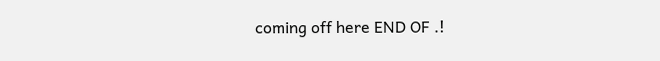coming off here END OF .!